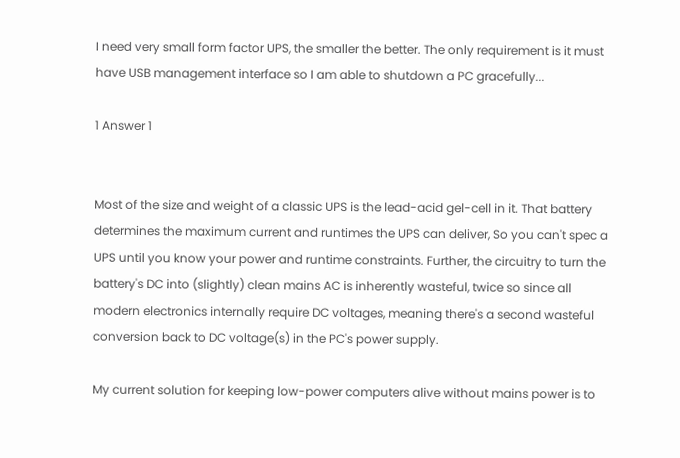I need very small form factor UPS, the smaller the better. The only requirement is it must have USB management interface so I am able to shutdown a PC gracefully...

1 Answer 1


Most of the size and weight of a classic UPS is the lead-acid gel-cell in it. That battery determines the maximum current and runtimes the UPS can deliver, So you can't spec a UPS until you know your power and runtime constraints. Further, the circuitry to turn the battery's DC into (slightly) clean mains AC is inherently wasteful, twice so since all modern electronics internally require DC voltages, meaning there's a second wasteful conversion back to DC voltage(s) in the PC's power supply.

My current solution for keeping low-power computers alive without mains power is to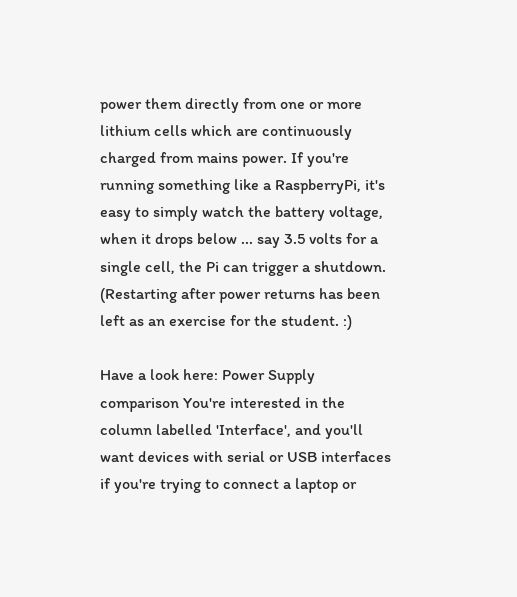power them directly from one or more lithium cells which are continuously charged from mains power. If you're running something like a RaspberryPi, it's easy to simply watch the battery voltage, when it drops below ... say 3.5 volts for a single cell, the Pi can trigger a shutdown. (Restarting after power returns has been left as an exercise for the student. :)

Have a look here: Power Supply comparison You're interested in the column labelled 'Interface', and you'll want devices with serial or USB interfaces if you're trying to connect a laptop or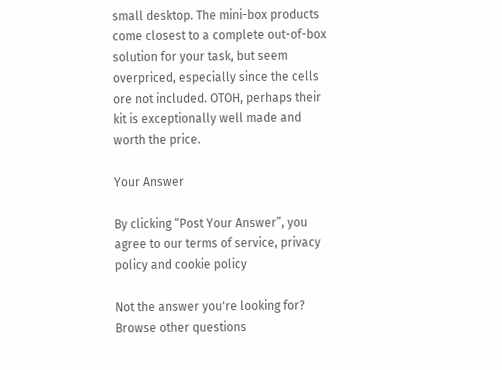small desktop. The mini-box products come closest to a complete out-of-box solution for your task, but seem overpriced, especially since the cells ore not included. OTOH, perhaps their kit is exceptionally well made and worth the price.

Your Answer

By clicking “Post Your Answer”, you agree to our terms of service, privacy policy and cookie policy

Not the answer you're looking for? Browse other questions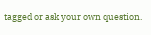tagged or ask your own question.